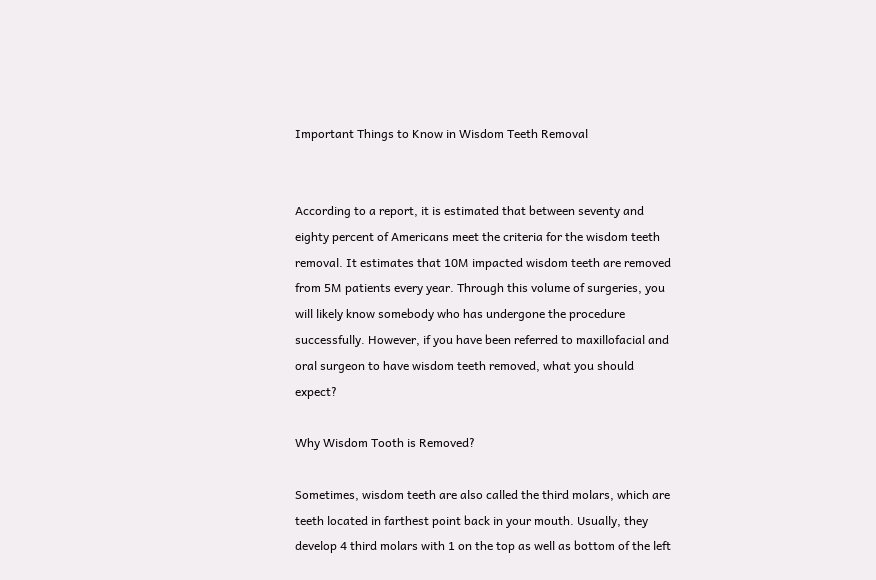Important Things to Know in Wisdom Teeth Removal


According to a report, it is estimated that between seventy and eighty percent of Americans meet the criteria for the wisdom teeth removal. It estimates that 10M impacted wisdom teeth are removed from 5M patients every year. Through this volume of surgeries, you will likely know somebody who has undergone the procedure successfully. However, if you have been referred to maxillofacial and oral surgeon to have wisdom teeth removed, what you should expect?

Why Wisdom Tooth is Removed?

Sometimes, wisdom teeth are also called the third molars, which are teeth located in farthest point back in your mouth. Usually, they develop 4 third molars with 1 on the top as well as bottom of the left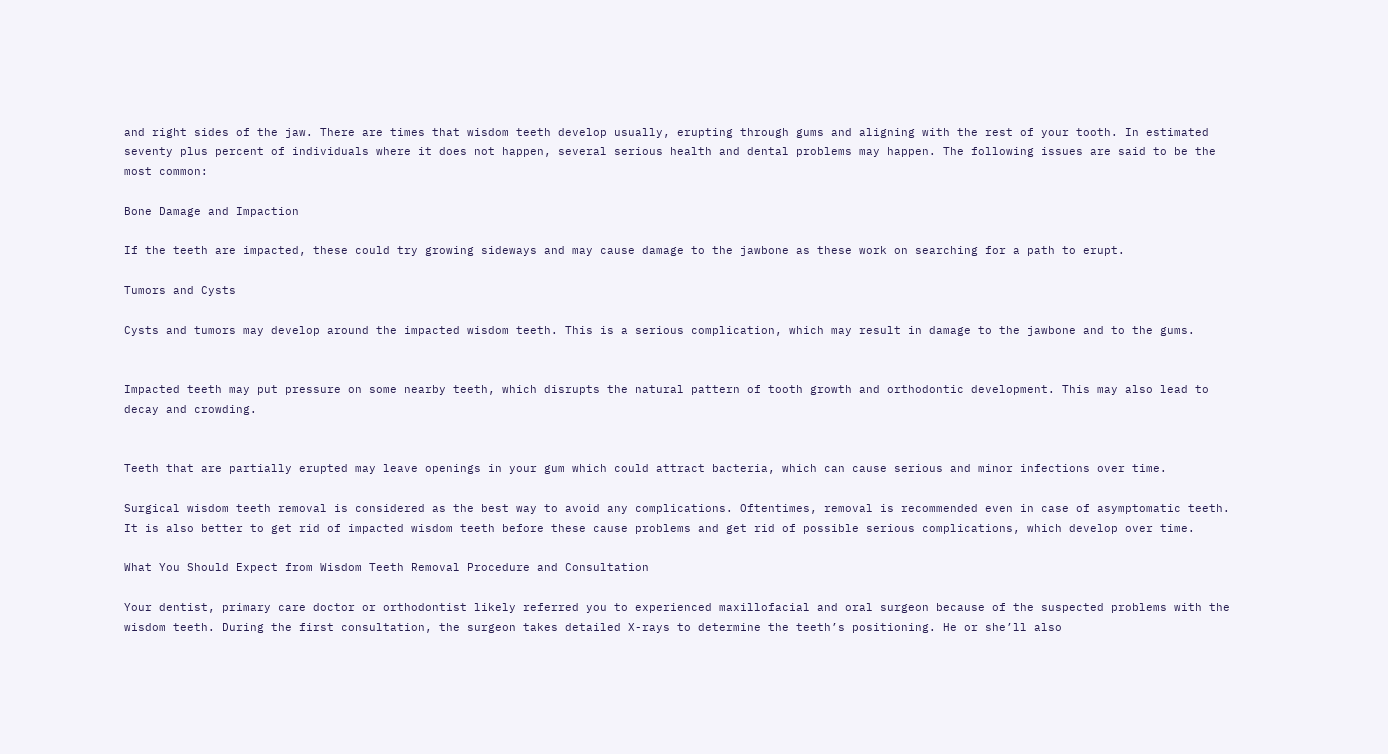and right sides of the jaw. There are times that wisdom teeth develop usually, erupting through gums and aligning with the rest of your tooth. In estimated seventy plus percent of individuals where it does not happen, several serious health and dental problems may happen. The following issues are said to be the most common:

Bone Damage and Impaction

If the teeth are impacted, these could try growing sideways and may cause damage to the jawbone as these work on searching for a path to erupt.

Tumors and Cysts

Cysts and tumors may develop around the impacted wisdom teeth. This is a serious complication, which may result in damage to the jawbone and to the gums.


Impacted teeth may put pressure on some nearby teeth, which disrupts the natural pattern of tooth growth and orthodontic development. This may also lead to decay and crowding.


Teeth that are partially erupted may leave openings in your gum which could attract bacteria, which can cause serious and minor infections over time.

Surgical wisdom teeth removal is considered as the best way to avoid any complications. Oftentimes, removal is recommended even in case of asymptomatic teeth. It is also better to get rid of impacted wisdom teeth before these cause problems and get rid of possible serious complications, which develop over time.

What You Should Expect from Wisdom Teeth Removal Procedure and Consultation

Your dentist, primary care doctor or orthodontist likely referred you to experienced maxillofacial and oral surgeon because of the suspected problems with the wisdom teeth. During the first consultation, the surgeon takes detailed X-rays to determine the teeth’s positioning. He or she’ll also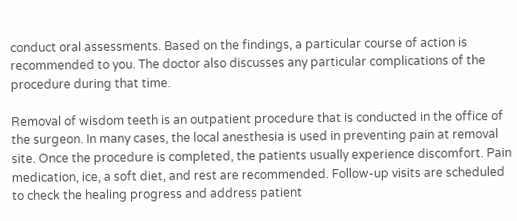conduct oral assessments. Based on the findings, a particular course of action is recommended to you. The doctor also discusses any particular complications of the procedure during that time.

Removal of wisdom teeth is an outpatient procedure that is conducted in the office of the surgeon. In many cases, the local anesthesia is used in preventing pain at removal site. Once the procedure is completed, the patients usually experience discomfort. Pain medication, ice, a soft diet, and rest are recommended. Follow-up visits are scheduled to check the healing progress and address patient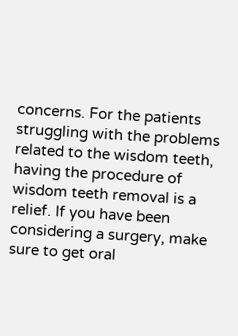concerns. For the patients struggling with the problems related to the wisdom teeth, having the procedure of wisdom teeth removal is a relief. If you have been considering a surgery, make sure to get oral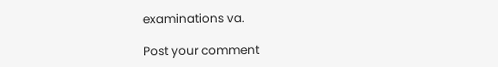examinations va.

Post your comment